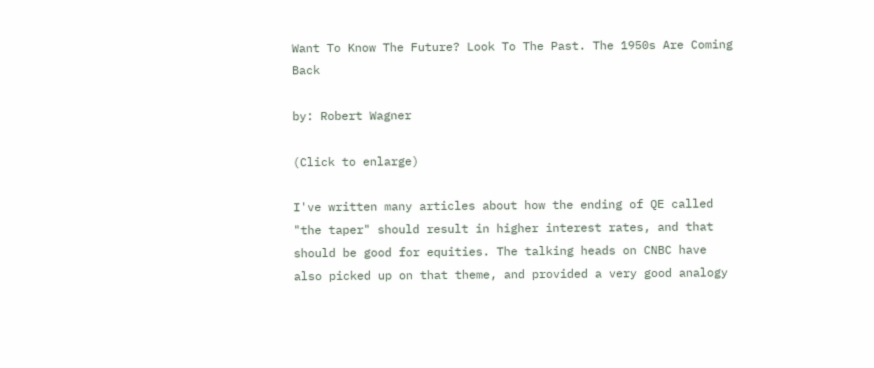Want To Know The Future? Look To The Past. The 1950s Are Coming Back

by: Robert Wagner

(Click to enlarge)

I've written many articles about how the ending of QE called "the taper" should result in higher interest rates, and that should be good for equities. The talking heads on CNBC have also picked up on that theme, and provided a very good analogy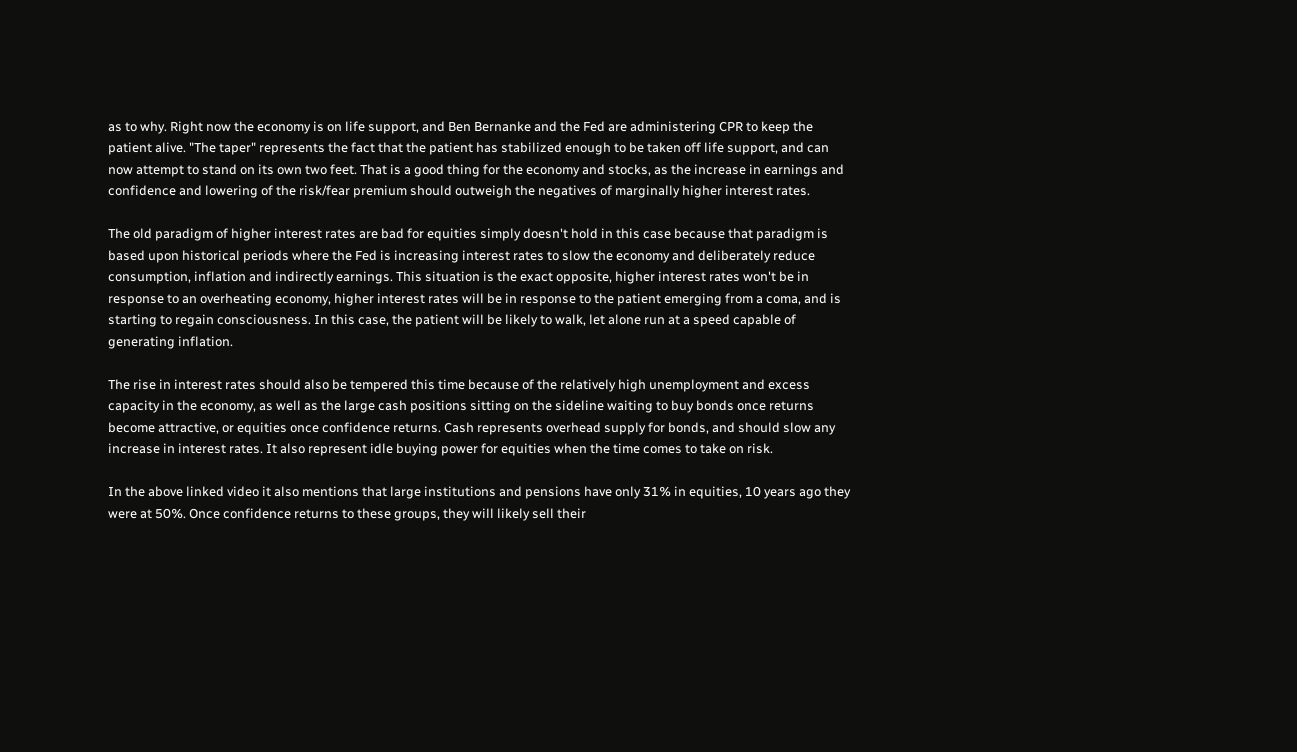as to why. Right now the economy is on life support, and Ben Bernanke and the Fed are administering CPR to keep the patient alive. "The taper" represents the fact that the patient has stabilized enough to be taken off life support, and can now attempt to stand on its own two feet. That is a good thing for the economy and stocks, as the increase in earnings and confidence and lowering of the risk/fear premium should outweigh the negatives of marginally higher interest rates.

The old paradigm of higher interest rates are bad for equities simply doesn't hold in this case because that paradigm is based upon historical periods where the Fed is increasing interest rates to slow the economy and deliberately reduce consumption, inflation and indirectly earnings. This situation is the exact opposite, higher interest rates won't be in response to an overheating economy, higher interest rates will be in response to the patient emerging from a coma, and is starting to regain consciousness. In this case, the patient will be likely to walk, let alone run at a speed capable of generating inflation.

The rise in interest rates should also be tempered this time because of the relatively high unemployment and excess capacity in the economy, as well as the large cash positions sitting on the sideline waiting to buy bonds once returns become attractive, or equities once confidence returns. Cash represents overhead supply for bonds, and should slow any increase in interest rates. It also represent idle buying power for equities when the time comes to take on risk.

In the above linked video it also mentions that large institutions and pensions have only 31% in equities, 10 years ago they were at 50%. Once confidence returns to these groups, they will likely sell their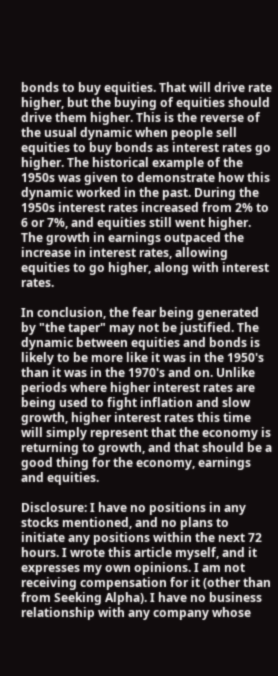bonds to buy equities. That will drive rate higher, but the buying of equities should drive them higher. This is the reverse of the usual dynamic when people sell equities to buy bonds as interest rates go higher. The historical example of the 1950s was given to demonstrate how this dynamic worked in the past. During the 1950s interest rates increased from 2% to 6 or 7%, and equities still went higher. The growth in earnings outpaced the increase in interest rates, allowing equities to go higher, along with interest rates.

In conclusion, the fear being generated by "the taper" may not be justified. The dynamic between equities and bonds is likely to be more like it was in the 1950's than it was in the 1970's and on. Unlike periods where higher interest rates are being used to fight inflation and slow growth, higher interest rates this time will simply represent that the economy is returning to growth, and that should be a good thing for the economy, earnings and equities.

Disclosure: I have no positions in any stocks mentioned, and no plans to initiate any positions within the next 72 hours. I wrote this article myself, and it expresses my own opinions. I am not receiving compensation for it (other than from Seeking Alpha). I have no business relationship with any company whose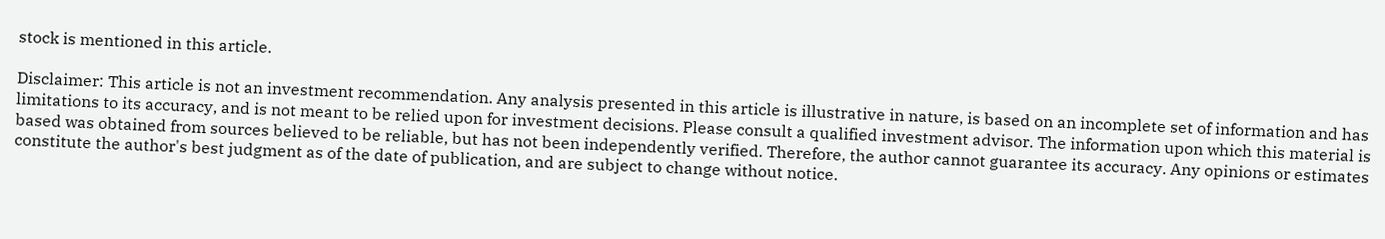stock is mentioned in this article.

Disclaimer: This article is not an investment recommendation. Any analysis presented in this article is illustrative in nature, is based on an incomplete set of information and has limitations to its accuracy, and is not meant to be relied upon for investment decisions. Please consult a qualified investment advisor. The information upon which this material is based was obtained from sources believed to be reliable, but has not been independently verified. Therefore, the author cannot guarantee its accuracy. Any opinions or estimates constitute the author's best judgment as of the date of publication, and are subject to change without notice.